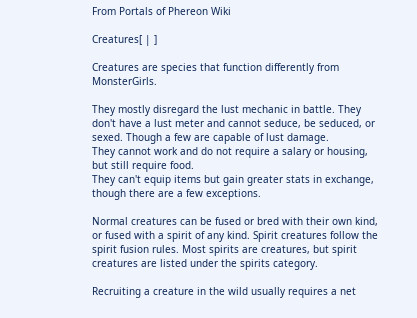From Portals of Phereon Wiki

Creatures[ | ]

Creatures are species that function differently from MonsterGirls.

They mostly disregard the lust mechanic in battle. They don't have a lust meter and cannot seduce, be seduced, or sexed. Though a few are capable of lust damage.
They cannot work and do not require a salary or housing, but still require food.
They can't equip items but gain greater stats in exchange, though there are a few exceptions.

Normal creatures can be fused or bred with their own kind, or fused with a spirit of any kind. Spirit creatures follow the spirit fusion rules. Most spirits are creatures, but spirit creatures are listed under the spirits category.

Recruiting a creature in the wild usually requires a net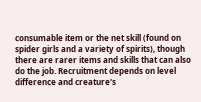consumable item or the net skill (found on spider girls and a variety of spirits), though there are rarer items and skills that can also do the job. Recruitment depends on level difference and creature's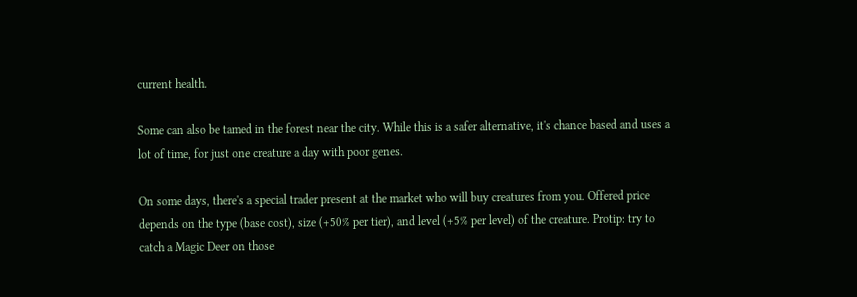current health.

Some can also be tamed in the forest near the city. While this is a safer alternative, it's chance based and uses a lot of time, for just one creature a day with poor genes.

On some days, there's a special trader present at the market who will buy creatures from you. Offered price depends on the type (base cost), size (+50% per tier), and level (+5% per level) of the creature. Protip: try to catch a Magic Deer on those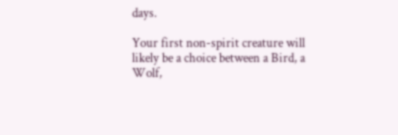days.

Your first non-spirit creature will likely be a choice between a Bird, a Wolf,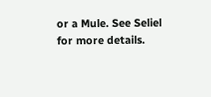or a Mule. See Seliel for more details.